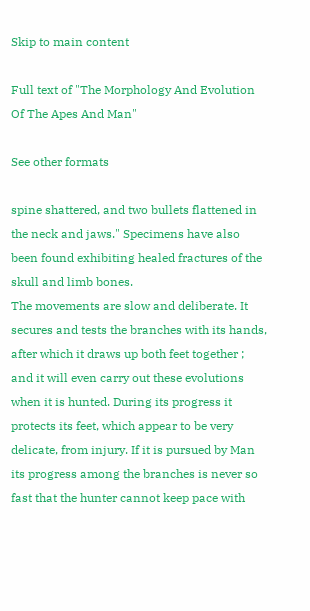Skip to main content

Full text of "The Morphology And Evolution Of The Apes And Man"

See other formats

spine shattered, and two bullets flattened in the neck and jaws." Specimens have also been found exhibiting healed fractures of the skull and limb bones.
The movements are slow and deliberate. It secures and tests the branches with its hands, after which it draws up both feet together ; and it will even carry out these evolutions when it is hunted. During its progress it protects its feet, which appear to be very delicate, from injury. If it is pursued by Man its progress among the branches is never so fast that the hunter cannot keep pace with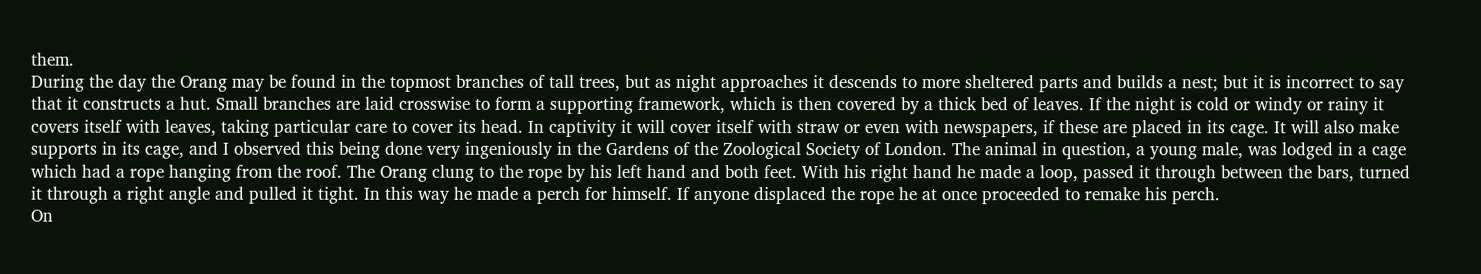them.
During the day the Orang may be found in the topmost branches of tall trees, but as night approaches it descends to more sheltered parts and builds a nest; but it is incorrect to say that it constructs a hut. Small branches are laid crosswise to form a supporting framework, which is then covered by a thick bed of leaves. If the night is cold or windy or rainy it covers itself with leaves, taking particular care to cover its head. In captivity it will cover itself with straw or even with newspapers, if these are placed in its cage. It will also make supports in its cage, and I observed this being done very ingeniously in the Gardens of the Zoological Society of London. The animal in question, a young male, was lodged in a cage which had a rope hanging from the roof. The Orang clung to the rope by his left hand and both feet. With his right hand he made a loop, passed it through between the bars, turned it through a right angle and pulled it tight. In this way he made a perch for himself. If anyone displaced the rope he at once proceeded to remake his perch.
On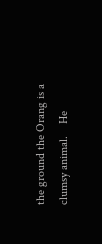the ground the Orang is a clumsy animal.    He